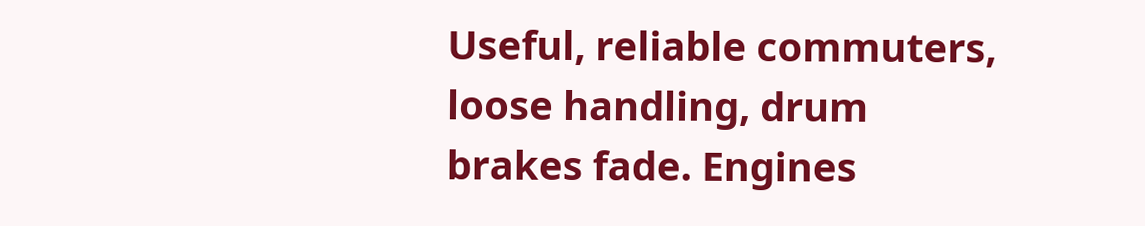Useful, reliable commuters, loose handling, drum brakes fade. Engines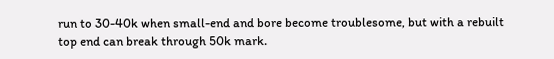run to 30-40k when small-end and bore become troublesome, but with a rebuilt top end can break through 50k mark.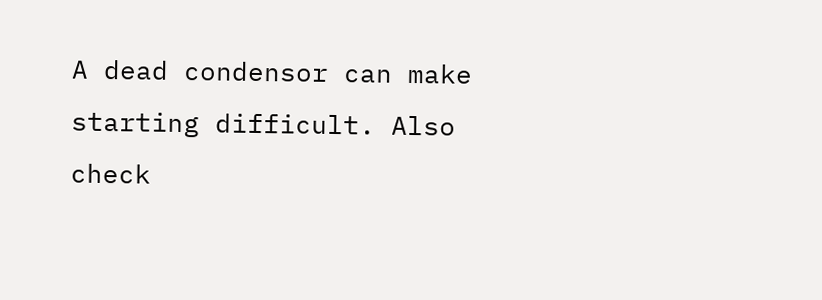A dead condensor can make starting difficult. Also check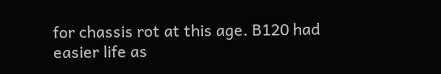for chassis rot at this age. B120 had easier life as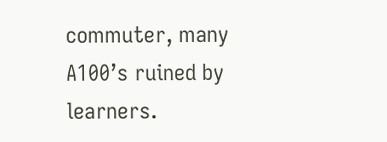commuter, many A100’s ruined by learners.